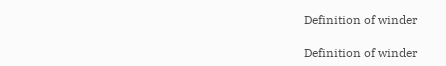Definition of winder

Definition of winder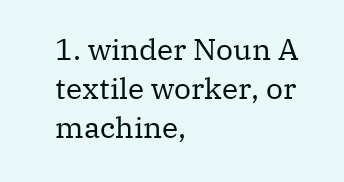1. winder Noun A textile worker, or machine,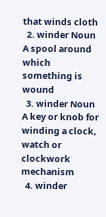that winds cloth
  2. winder Noun A spool around which something is wound
  3. winder Noun A key or knob for winding a clock, watch or clockwork mechanism
  4. winder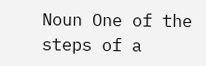Noun One of the steps of a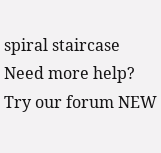spiral staircase
Need more help? Try our forum NEW